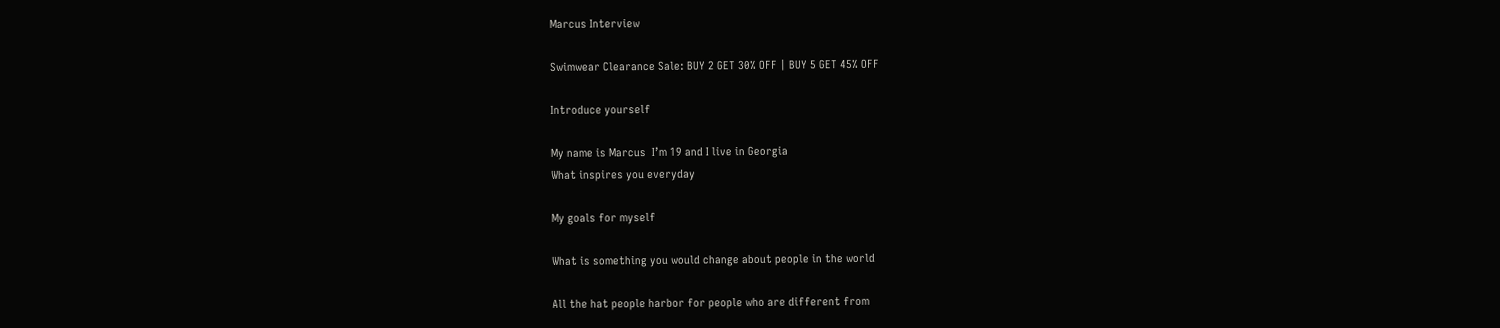Marcus Interview

Swimwear Clearance Sale: BUY 2 GET 30% OFF | BUY 5 GET 45% OFF

Introduce yourself

My name is Marcus  I’m 19 and I live in Georgia
What inspires you everyday

My goals for myself

What is something you would change about people in the world

All the hat people harbor for people who are different from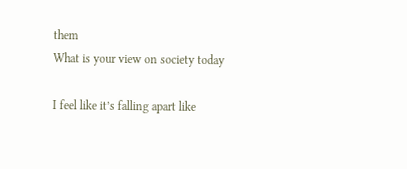them
What is your view on society today

I feel like it’s falling apart like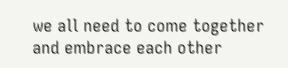we all need to come together and embrace each other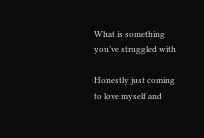What is something you’ve struggled with

Honestly just coming to love myself and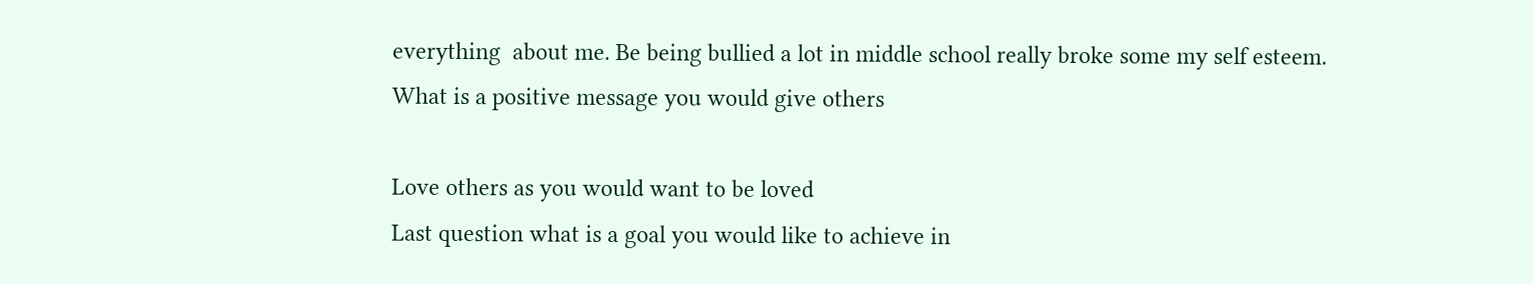everything  about me. Be being bullied a lot in middle school really broke some my self esteem.
What is a positive message you would give others

Love others as you would want to be loved
Last question what is a goal you would like to achieve in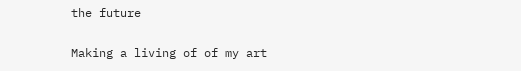the future

Making a living of of my art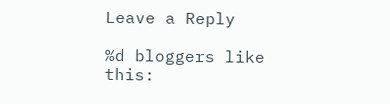Leave a Reply

%d bloggers like this: